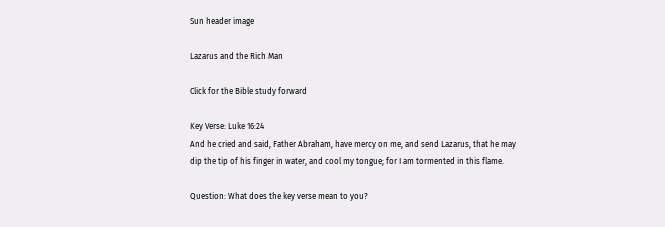Sun header image

Lazarus and the Rich Man

Click for the Bible study forward

Key Verse: Luke 16:24
And he cried and said, Father Abraham, have mercy on me, and send Lazarus, that he may dip the tip of his finger in water, and cool my tongue; for I am tormented in this flame.

Question: What does the key verse mean to you?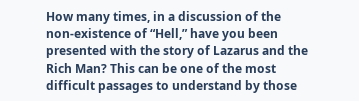How many times, in a discussion of the non-existence of “Hell,” have you been presented with the story of Lazarus and the Rich Man? This can be one of the most difficult passages to understand by those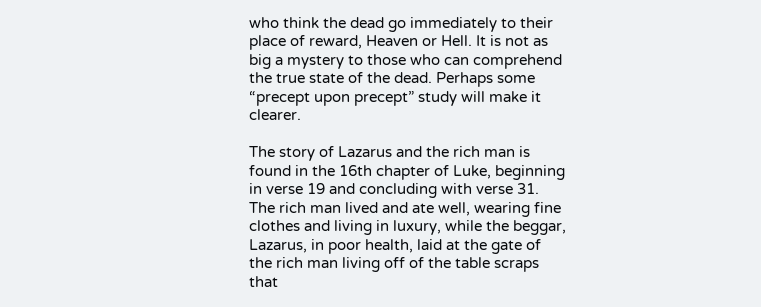who think the dead go immediately to their place of reward, Heaven or Hell. It is not as big a mystery to those who can comprehend the true state of the dead. Perhaps some “precept upon precept” study will make it clearer.

The story of Lazarus and the rich man is found in the 16th chapter of Luke, beginning in verse 19 and concluding with verse 31. The rich man lived and ate well, wearing fine clothes and living in luxury, while the beggar, Lazarus, in poor health, laid at the gate of the rich man living off of the table scraps that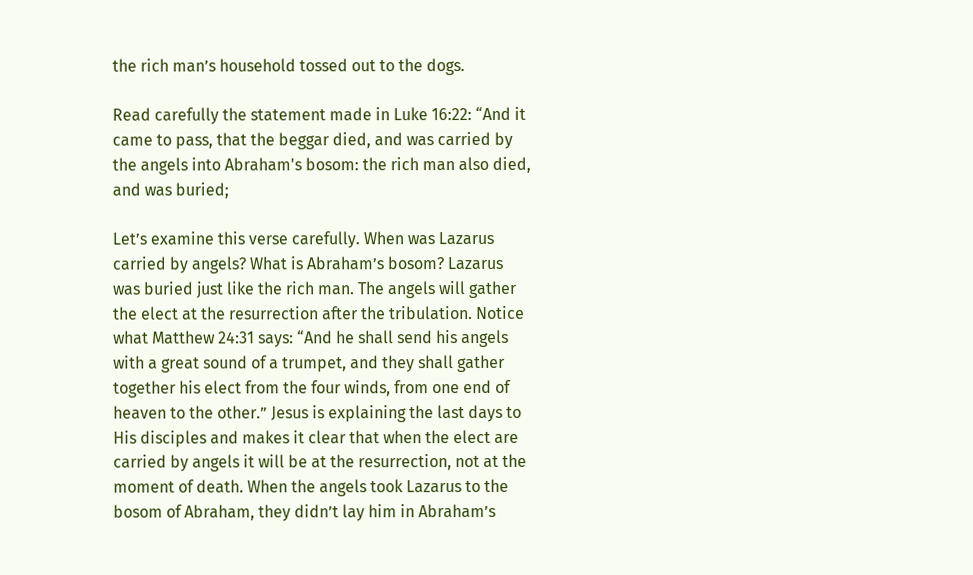the rich man’s household tossed out to the dogs.

Read carefully the statement made in Luke 16:22: “And it came to pass, that the beggar died, and was carried by the angels into Abraham's bosom: the rich man also died, and was buried;

Let’s examine this verse carefully. When was Lazarus carried by angels? What is Abraham’s bosom? Lazarus was buried just like the rich man. The angels will gather the elect at the resurrection after the tribulation. Notice what Matthew 24:31 says: “And he shall send his angels with a great sound of a trumpet, and they shall gather together his elect from the four winds, from one end of heaven to the other.” Jesus is explaining the last days to His disciples and makes it clear that when the elect are carried by angels it will be at the resurrection, not at the moment of death. When the angels took Lazarus to the bosom of Abraham, they didn’t lay him in Abraham’s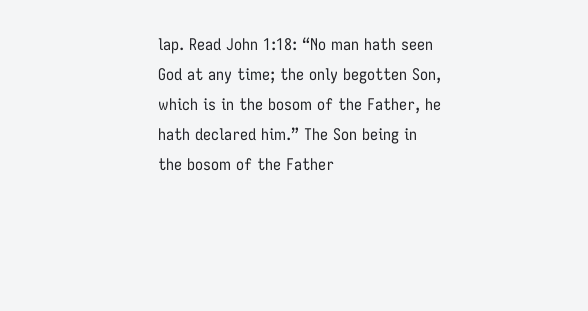lap. Read John 1:18: “No man hath seen God at any time; the only begotten Son, which is in the bosom of the Father, he hath declared him.” The Son being in the bosom of the Father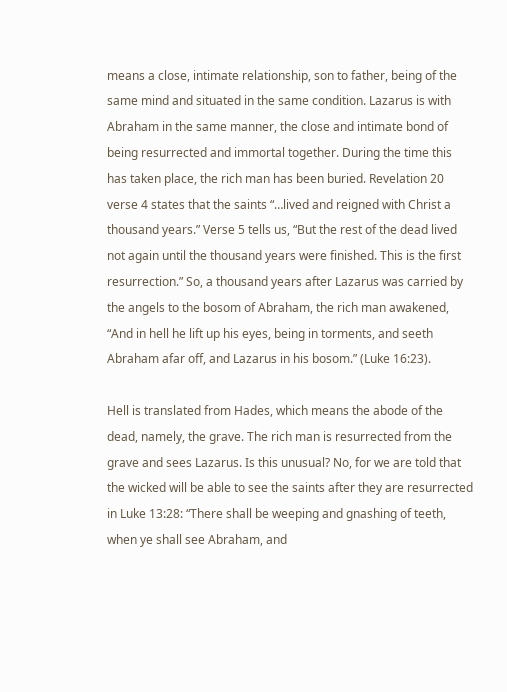means a close, intimate relationship, son to father, being of the same mind and situated in the same condition. Lazarus is with Abraham in the same manner, the close and intimate bond of being resurrected and immortal together. During the time this has taken place, the rich man has been buried. Revelation 20 verse 4 states that the saints “…lived and reigned with Christ a thousand years.” Verse 5 tells us, “But the rest of the dead lived not again until the thousand years were finished. This is the first resurrection.” So, a thousand years after Lazarus was carried by the angels to the bosom of Abraham, the rich man awakened, “And in hell he lift up his eyes, being in torments, and seeth Abraham afar off, and Lazarus in his bosom.” (Luke 16:23).

Hell is translated from Hades, which means the abode of the dead, namely, the grave. The rich man is resurrected from the grave and sees Lazarus. Is this unusual? No, for we are told that the wicked will be able to see the saints after they are resurrected in Luke 13:28: “There shall be weeping and gnashing of teeth, when ye shall see Abraham, and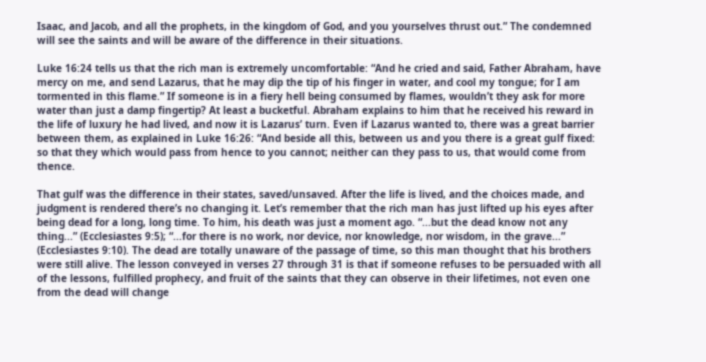Isaac, and Jacob, and all the prophets, in the kingdom of God, and you yourselves thrust out.” The condemned will see the saints and will be aware of the difference in their situations.

Luke 16:24 tells us that the rich man is extremely uncomfortable: “And he cried and said, Father Abraham, have mercy on me, and send Lazarus, that he may dip the tip of his finger in water, and cool my tongue; for I am tormented in this flame.” If someone is in a fiery hell being consumed by flames, wouldn’t they ask for more water than just a damp fingertip? At least a bucketful. Abraham explains to him that he received his reward in the life of luxury he had lived, and now it is Lazarus’ turn. Even if Lazarus wanted to, there was a great barrier between them, as explained in Luke 16:26: “And beside all this, between us and you there is a great gulf fixed: so that they which would pass from hence to you cannot; neither can they pass to us, that would come from thence.

That gulf was the difference in their states, saved/unsaved. After the life is lived, and the choices made, and judgment is rendered there’s no changing it. Let’s remember that the rich man has just lifted up his eyes after being dead for a long, long time. To him, his death was just a moment ago. “...but the dead know not any thing...” (Ecclesiastes 9:5); “...for there is no work, nor device, nor knowledge, nor wisdom, in the grave...” (Ecclesiastes 9:10). The dead are totally unaware of the passage of time, so this man thought that his brothers were still alive. The lesson conveyed in verses 27 through 31 is that if someone refuses to be persuaded with all of the lessons, fulfilled prophecy, and fruit of the saints that they can observe in their lifetimes, not even one from the dead will change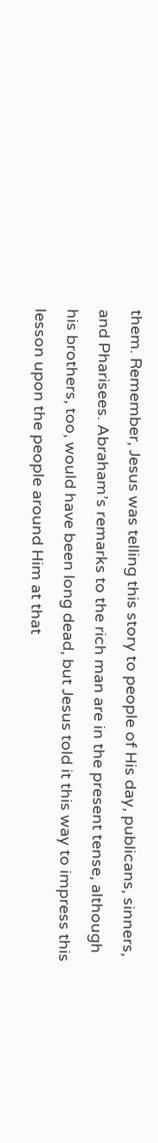them. Remember, Jesus was telling this story to people of His day, publicans, sinners, and Pharisees. Abraham’s remarks to the rich man are in the present tense, although his brothers, too, would have been long dead, but Jesus told it this way to impress this lesson upon the people around Him at that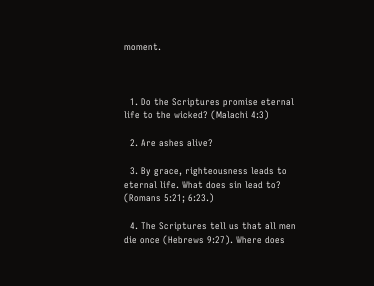moment.



  1. Do the Scriptures promise eternal life to the wicked? (Malachi 4:3)

  2. Are ashes alive?

  3. By grace, righteousness leads to eternal life. What does sin lead to? (Romans 5:21; 6:23.)

  4. The Scriptures tell us that all men die once (Hebrews 9:27). Where does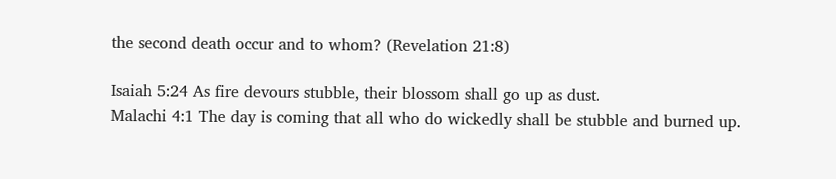the second death occur and to whom? (Revelation 21:8)

Isaiah 5:24 As fire devours stubble, their blossom shall go up as dust.
Malachi 4:1 The day is coming that all who do wickedly shall be stubble and burned up.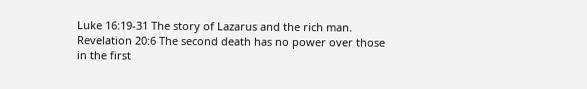Luke 16:19-31 The story of Lazarus and the rich man.
Revelation 20:6 The second death has no power over those in the first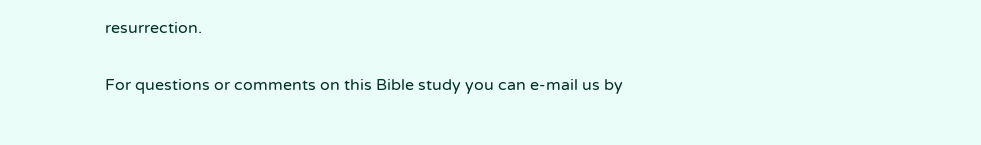resurrection.

For questions or comments on this Bible study you can e-mail us by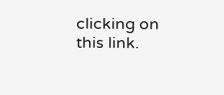clicking on this link.